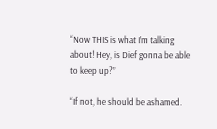“Now THIS is what I’m talking about! Hey, is Dief gonna be able to keep up?”

“If not, he should be ashamed.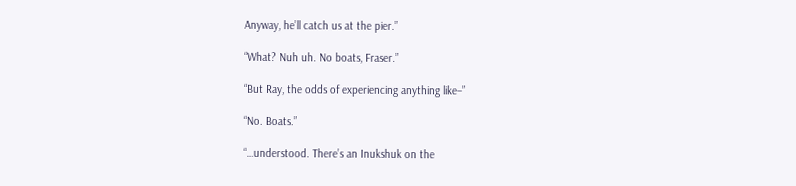Anyway, he’ll catch us at the pier.”

“What? Nuh uh. No boats, Fraser.”

“But Ray, the odds of experiencing anything like–”

“No. Boats.”

“…understood. There’s an Inukshuk on the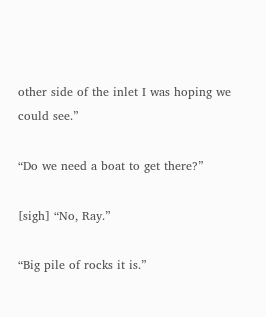other side of the inlet I was hoping we could see.”

“Do we need a boat to get there?”

[sigh] “No, Ray.”

“Big pile of rocks it is.”